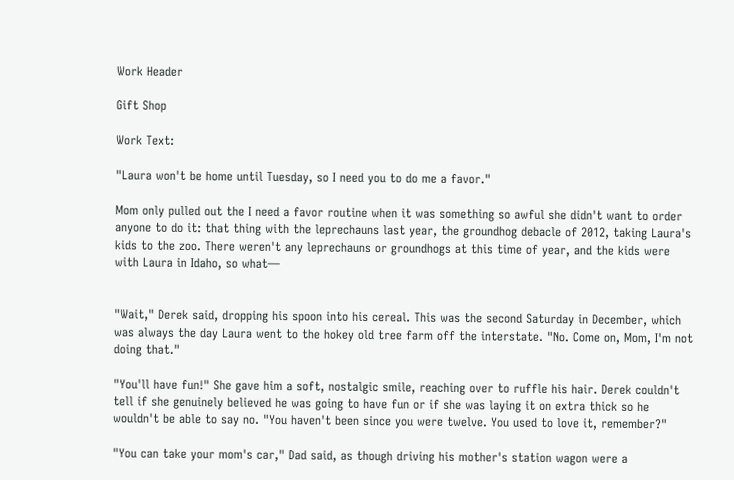Work Header

Gift Shop

Work Text:

"Laura won't be home until Tuesday, so I need you to do me a favor."

Mom only pulled out the I need a favor routine when it was something so awful she didn't want to order anyone to do it: that thing with the leprechauns last year, the groundhog debacle of 2012, taking Laura's kids to the zoo. There weren't any leprechauns or groundhogs at this time of year, and the kids were with Laura in Idaho, so what—


"Wait," Derek said, dropping his spoon into his cereal. This was the second Saturday in December, which was always the day Laura went to the hokey old tree farm off the interstate. "No. Come on, Mom, I'm not doing that."

"You'll have fun!" She gave him a soft, nostalgic smile, reaching over to ruffle his hair. Derek couldn't tell if she genuinely believed he was going to have fun or if she was laying it on extra thick so he wouldn't be able to say no. "You haven't been since you were twelve. You used to love it, remember?"

"You can take your mom's car," Dad said, as though driving his mother's station wagon were a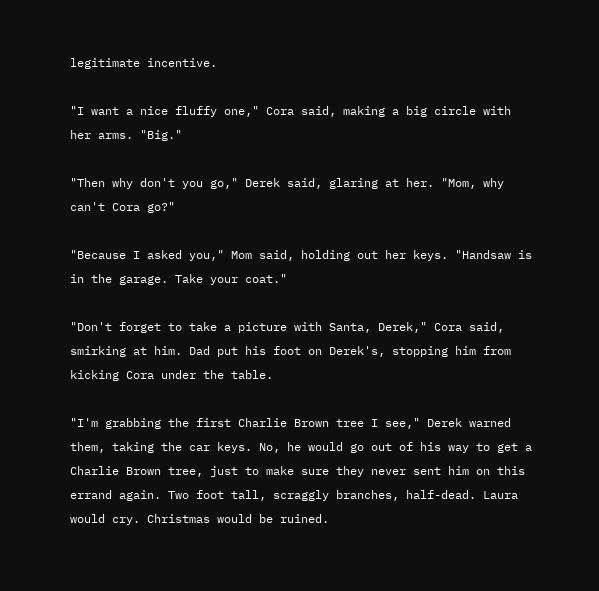legitimate incentive.

"I want a nice fluffy one," Cora said, making a big circle with her arms. "Big."

"Then why don't you go," Derek said, glaring at her. "Mom, why can't Cora go?"

"Because I asked you," Mom said, holding out her keys. "Handsaw is in the garage. Take your coat."

"Don't forget to take a picture with Santa, Derek," Cora said, smirking at him. Dad put his foot on Derek's, stopping him from kicking Cora under the table.

"I'm grabbing the first Charlie Brown tree I see," Derek warned them, taking the car keys. No, he would go out of his way to get a Charlie Brown tree, just to make sure they never sent him on this errand again. Two foot tall, scraggly branches, half-dead. Laura would cry. Christmas would be ruined.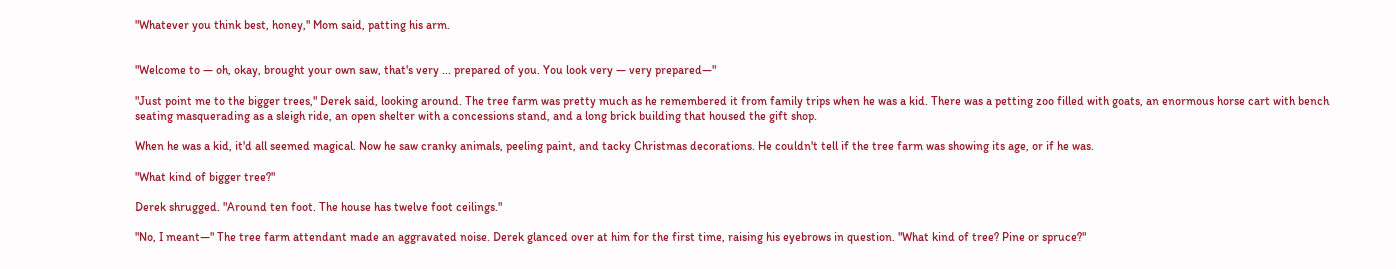"Whatever you think best, honey," Mom said, patting his arm.


"Welcome to — oh, okay, brought your own saw, that's very ... prepared of you. You look very — very prepared—"

"Just point me to the bigger trees," Derek said, looking around. The tree farm was pretty much as he remembered it from family trips when he was a kid. There was a petting zoo filled with goats, an enormous horse cart with bench seating masquerading as a sleigh ride, an open shelter with a concessions stand, and a long brick building that housed the gift shop.

When he was a kid, it'd all seemed magical. Now he saw cranky animals, peeling paint, and tacky Christmas decorations. He couldn't tell if the tree farm was showing its age, or if he was.

"What kind of bigger tree?"

Derek shrugged. "Around ten foot. The house has twelve foot ceilings."

"No, I meant—" The tree farm attendant made an aggravated noise. Derek glanced over at him for the first time, raising his eyebrows in question. "What kind of tree? Pine or spruce?"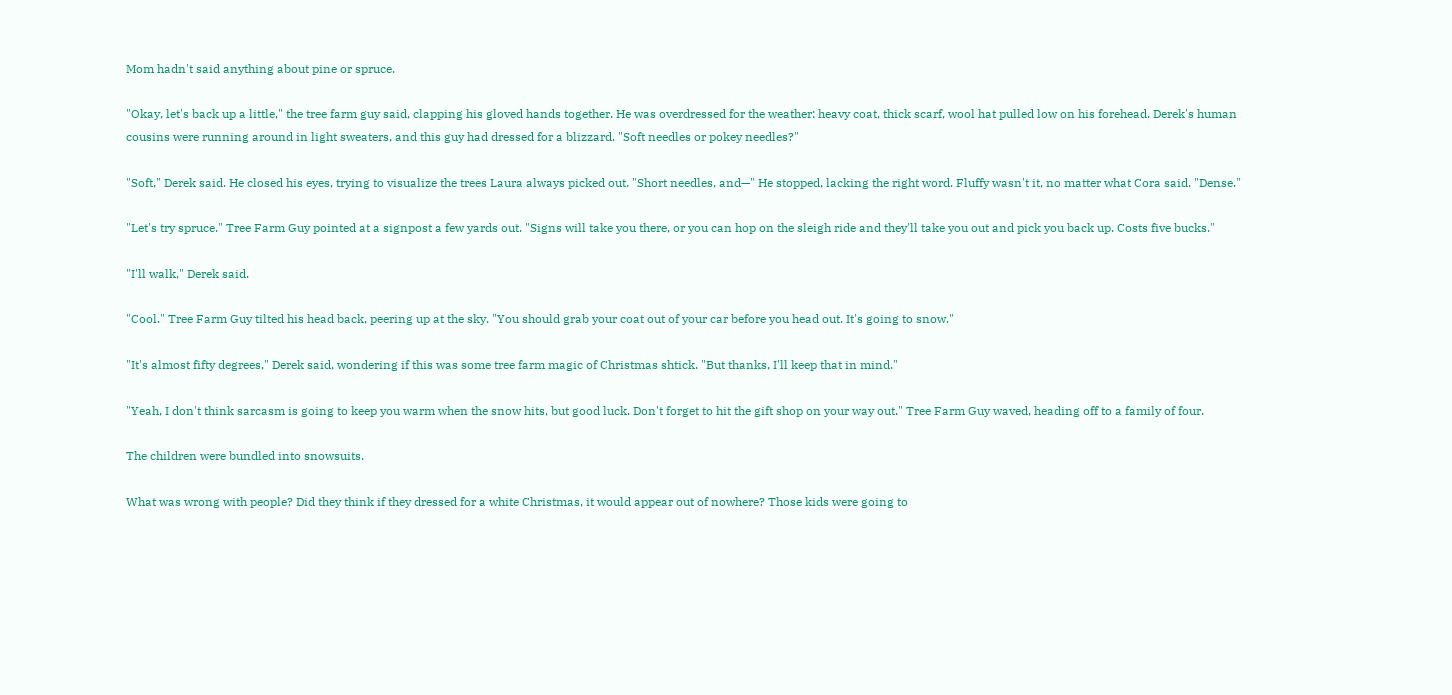Mom hadn't said anything about pine or spruce.

"Okay, let's back up a little," the tree farm guy said, clapping his gloved hands together. He was overdressed for the weather: heavy coat, thick scarf, wool hat pulled low on his forehead. Derek's human cousins were running around in light sweaters, and this guy had dressed for a blizzard. "Soft needles or pokey needles?"

"Soft," Derek said. He closed his eyes, trying to visualize the trees Laura always picked out. "Short needles, and—" He stopped, lacking the right word. Fluffy wasn't it, no matter what Cora said. "Dense."

"Let's try spruce." Tree Farm Guy pointed at a signpost a few yards out. "Signs will take you there, or you can hop on the sleigh ride and they'll take you out and pick you back up. Costs five bucks."

"I'll walk," Derek said.

"Cool." Tree Farm Guy tilted his head back, peering up at the sky. "You should grab your coat out of your car before you head out. It's going to snow."

"It's almost fifty degrees," Derek said, wondering if this was some tree farm magic of Christmas shtick. "But thanks, I'll keep that in mind."

"Yeah, I don't think sarcasm is going to keep you warm when the snow hits, but good luck. Don't forget to hit the gift shop on your way out." Tree Farm Guy waved, heading off to a family of four.

The children were bundled into snowsuits.

What was wrong with people? Did they think if they dressed for a white Christmas, it would appear out of nowhere? Those kids were going to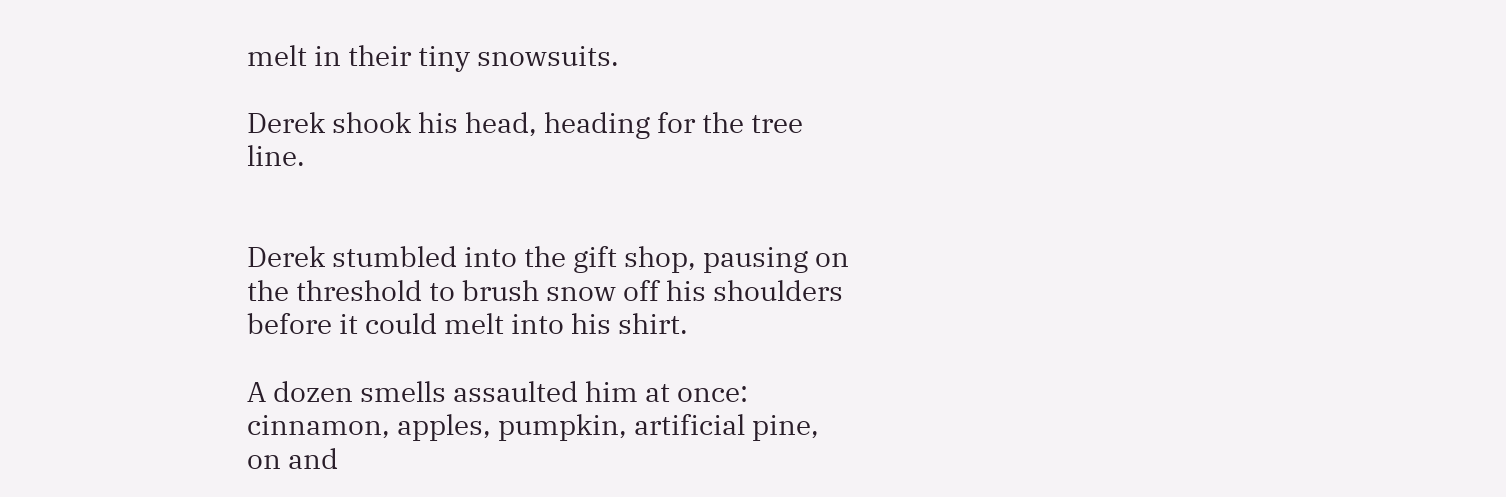melt in their tiny snowsuits.

Derek shook his head, heading for the tree line.


Derek stumbled into the gift shop, pausing on the threshold to brush snow off his shoulders before it could melt into his shirt.

A dozen smells assaulted him at once: cinnamon, apples, pumpkin, artificial pine, on and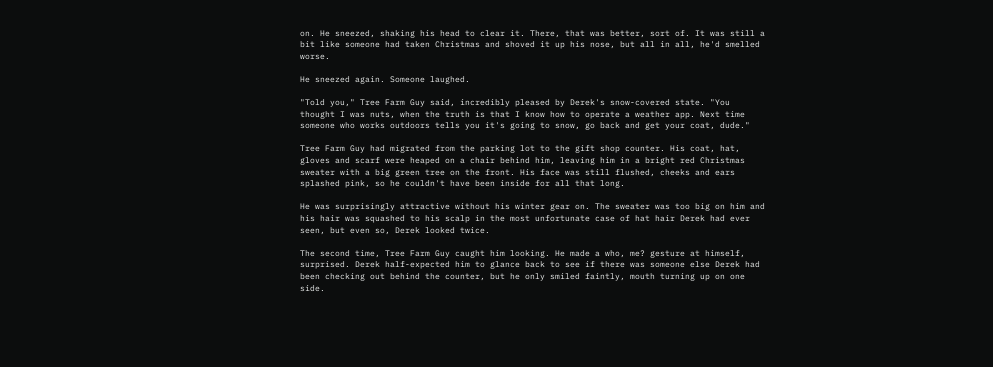on. He sneezed, shaking his head to clear it. There, that was better, sort of. It was still a bit like someone had taken Christmas and shoved it up his nose, but all in all, he'd smelled worse.

He sneezed again. Someone laughed.

"Told you," Tree Farm Guy said, incredibly pleased by Derek's snow-covered state. "You thought I was nuts, when the truth is that I know how to operate a weather app. Next time someone who works outdoors tells you it's going to snow, go back and get your coat, dude."

Tree Farm Guy had migrated from the parking lot to the gift shop counter. His coat, hat, gloves and scarf were heaped on a chair behind him, leaving him in a bright red Christmas sweater with a big green tree on the front. His face was still flushed, cheeks and ears splashed pink, so he couldn't have been inside for all that long.

He was surprisingly attractive without his winter gear on. The sweater was too big on him and his hair was squashed to his scalp in the most unfortunate case of hat hair Derek had ever seen, but even so, Derek looked twice.

The second time, Tree Farm Guy caught him looking. He made a who, me? gesture at himself, surprised. Derek half-expected him to glance back to see if there was someone else Derek had been checking out behind the counter, but he only smiled faintly, mouth turning up on one side.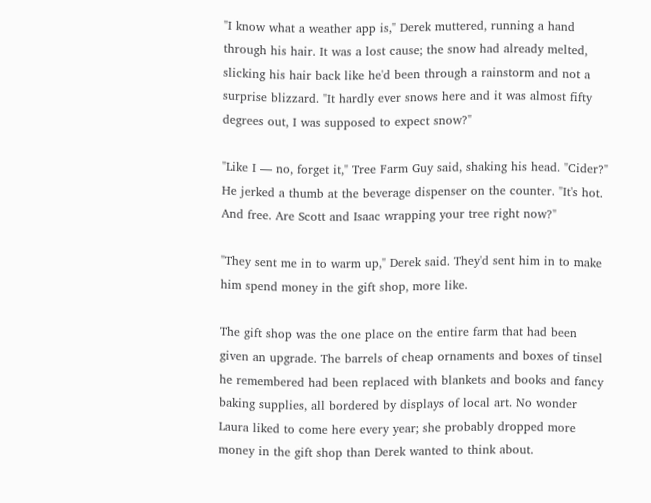"I know what a weather app is," Derek muttered, running a hand through his hair. It was a lost cause; the snow had already melted, slicking his hair back like he'd been through a rainstorm and not a surprise blizzard. "It hardly ever snows here and it was almost fifty degrees out, I was supposed to expect snow?"

"Like I — no, forget it," Tree Farm Guy said, shaking his head. "Cider?" He jerked a thumb at the beverage dispenser on the counter. "It's hot. And free. Are Scott and Isaac wrapping your tree right now?"

"They sent me in to warm up," Derek said. They'd sent him in to make him spend money in the gift shop, more like.

The gift shop was the one place on the entire farm that had been given an upgrade. The barrels of cheap ornaments and boxes of tinsel he remembered had been replaced with blankets and books and fancy baking supplies, all bordered by displays of local art. No wonder Laura liked to come here every year; she probably dropped more money in the gift shop than Derek wanted to think about.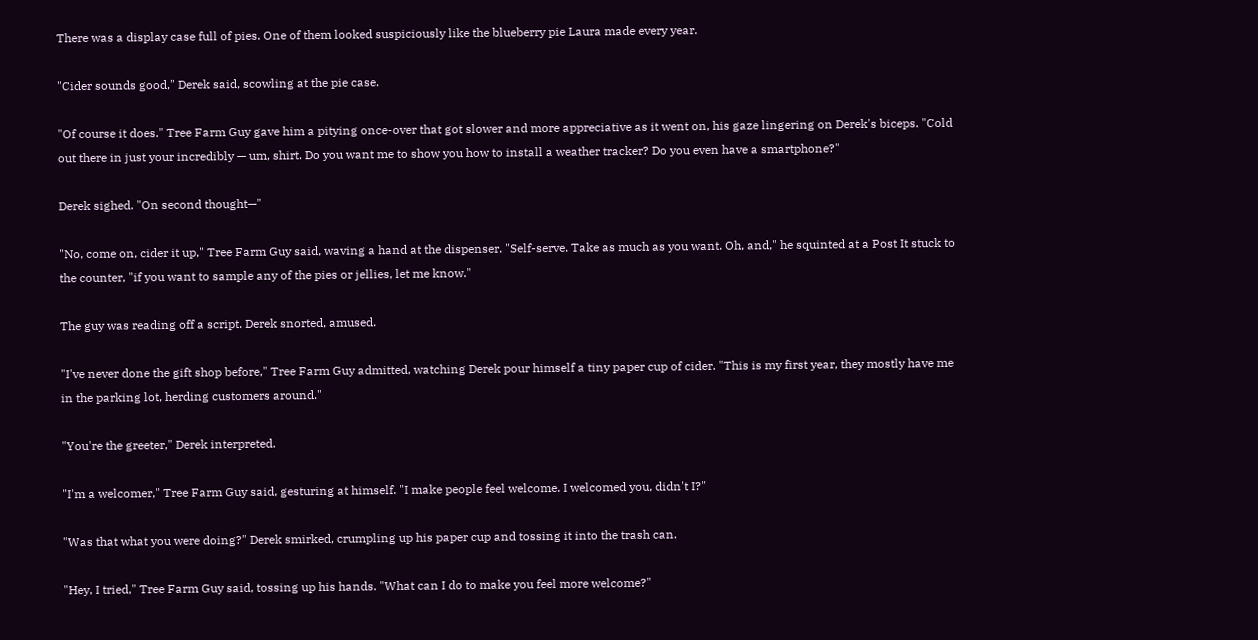There was a display case full of pies. One of them looked suspiciously like the blueberry pie Laura made every year.

"Cider sounds good," Derek said, scowling at the pie case.

"Of course it does." Tree Farm Guy gave him a pitying once-over that got slower and more appreciative as it went on, his gaze lingering on Derek's biceps. "Cold out there in just your incredibly — um, shirt. Do you want me to show you how to install a weather tracker? Do you even have a smartphone?"

Derek sighed. "On second thought—"

"No, come on, cider it up," Tree Farm Guy said, waving a hand at the dispenser. "Self-serve. Take as much as you want. Oh, and," he squinted at a Post It stuck to the counter, "if you want to sample any of the pies or jellies, let me know."

The guy was reading off a script. Derek snorted, amused.

"I've never done the gift shop before," Tree Farm Guy admitted, watching Derek pour himself a tiny paper cup of cider. "This is my first year, they mostly have me in the parking lot, herding customers around."

"You're the greeter," Derek interpreted.

"I'm a welcomer," Tree Farm Guy said, gesturing at himself. "I make people feel welcome. I welcomed you, didn't I?"

"Was that what you were doing?" Derek smirked, crumpling up his paper cup and tossing it into the trash can.

"Hey, I tried," Tree Farm Guy said, tossing up his hands. "What can I do to make you feel more welcome?"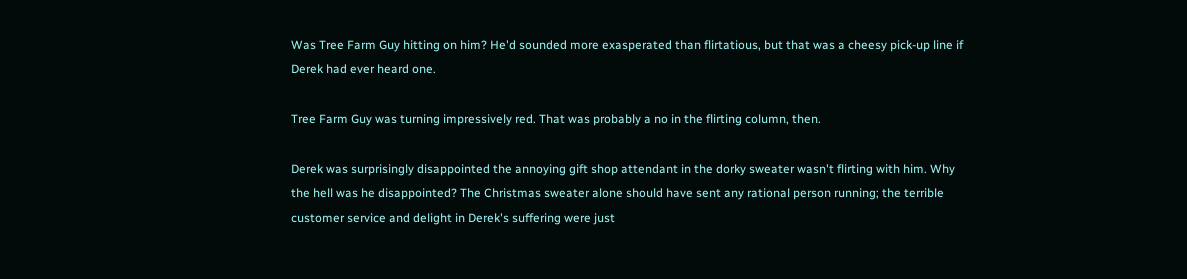Was Tree Farm Guy hitting on him? He'd sounded more exasperated than flirtatious, but that was a cheesy pick-up line if Derek had ever heard one.

Tree Farm Guy was turning impressively red. That was probably a no in the flirting column, then.

Derek was surprisingly disappointed the annoying gift shop attendant in the dorky sweater wasn't flirting with him. Why the hell was he disappointed? The Christmas sweater alone should have sent any rational person running; the terrible customer service and delight in Derek's suffering were just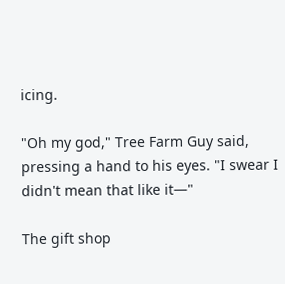icing.

"Oh my god," Tree Farm Guy said, pressing a hand to his eyes. "I swear I didn't mean that like it—"

The gift shop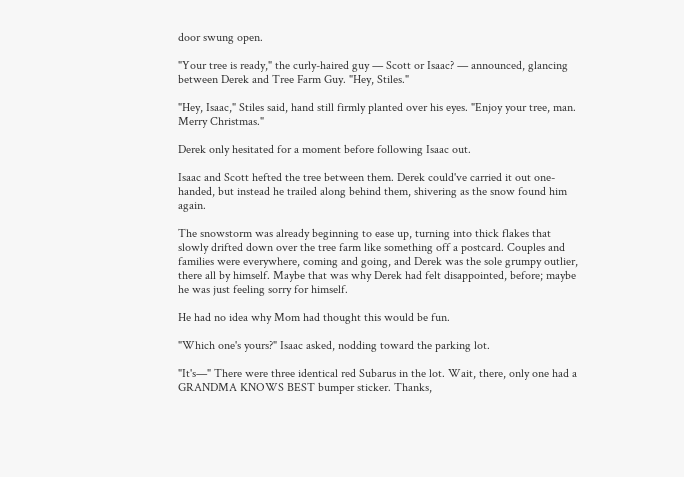door swung open.

"Your tree is ready," the curly-haired guy — Scott or Isaac? — announced, glancing between Derek and Tree Farm Guy. "Hey, Stiles."

"Hey, Isaac," Stiles said, hand still firmly planted over his eyes. "Enjoy your tree, man. Merry Christmas."

Derek only hesitated for a moment before following Isaac out.

Isaac and Scott hefted the tree between them. Derek could've carried it out one-handed, but instead he trailed along behind them, shivering as the snow found him again.

The snowstorm was already beginning to ease up, turning into thick flakes that slowly drifted down over the tree farm like something off a postcard. Couples and families were everywhere, coming and going, and Derek was the sole grumpy outlier, there all by himself. Maybe that was why Derek had felt disappointed, before; maybe he was just feeling sorry for himself.

He had no idea why Mom had thought this would be fun.

"Which one's yours?" Isaac asked, nodding toward the parking lot.

"It's—" There were three identical red Subarus in the lot. Wait, there, only one had a GRANDMA KNOWS BEST bumper sticker. Thanks,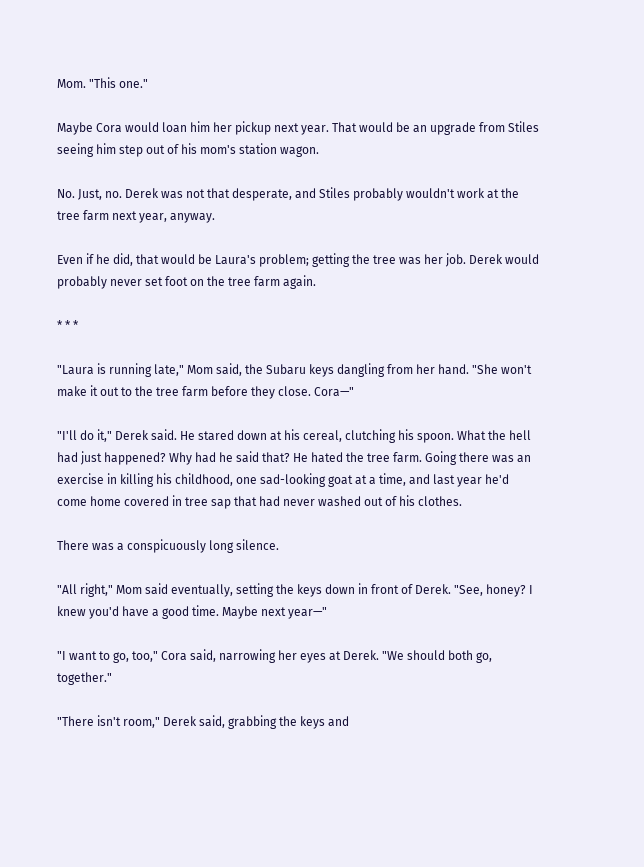Mom. "This one."

Maybe Cora would loan him her pickup next year. That would be an upgrade from Stiles seeing him step out of his mom's station wagon.

No. Just, no. Derek was not that desperate, and Stiles probably wouldn't work at the tree farm next year, anyway.

Even if he did, that would be Laura's problem; getting the tree was her job. Derek would probably never set foot on the tree farm again.

* * *

"Laura is running late," Mom said, the Subaru keys dangling from her hand. "She won't make it out to the tree farm before they close. Cora—"

"I'll do it," Derek said. He stared down at his cereal, clutching his spoon. What the hell had just happened? Why had he said that? He hated the tree farm. Going there was an exercise in killing his childhood, one sad-looking goat at a time, and last year he'd come home covered in tree sap that had never washed out of his clothes.

There was a conspicuously long silence.

"All right," Mom said eventually, setting the keys down in front of Derek. "See, honey? I knew you'd have a good time. Maybe next year—"

"I want to go, too," Cora said, narrowing her eyes at Derek. "We should both go, together."

"There isn't room," Derek said, grabbing the keys and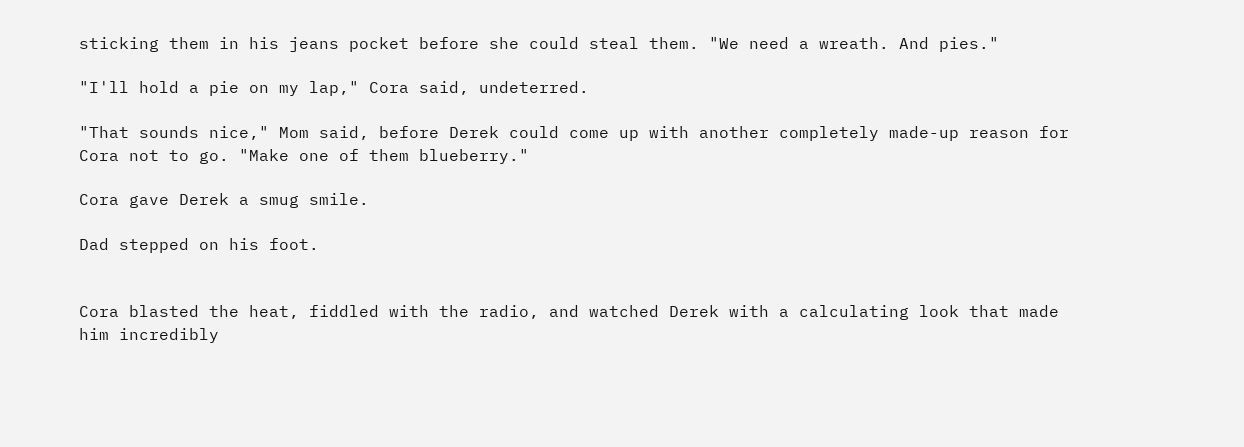sticking them in his jeans pocket before she could steal them. "We need a wreath. And pies."

"I'll hold a pie on my lap," Cora said, undeterred.

"That sounds nice," Mom said, before Derek could come up with another completely made-up reason for Cora not to go. "Make one of them blueberry."

Cora gave Derek a smug smile.

Dad stepped on his foot.


Cora blasted the heat, fiddled with the radio, and watched Derek with a calculating look that made him incredibly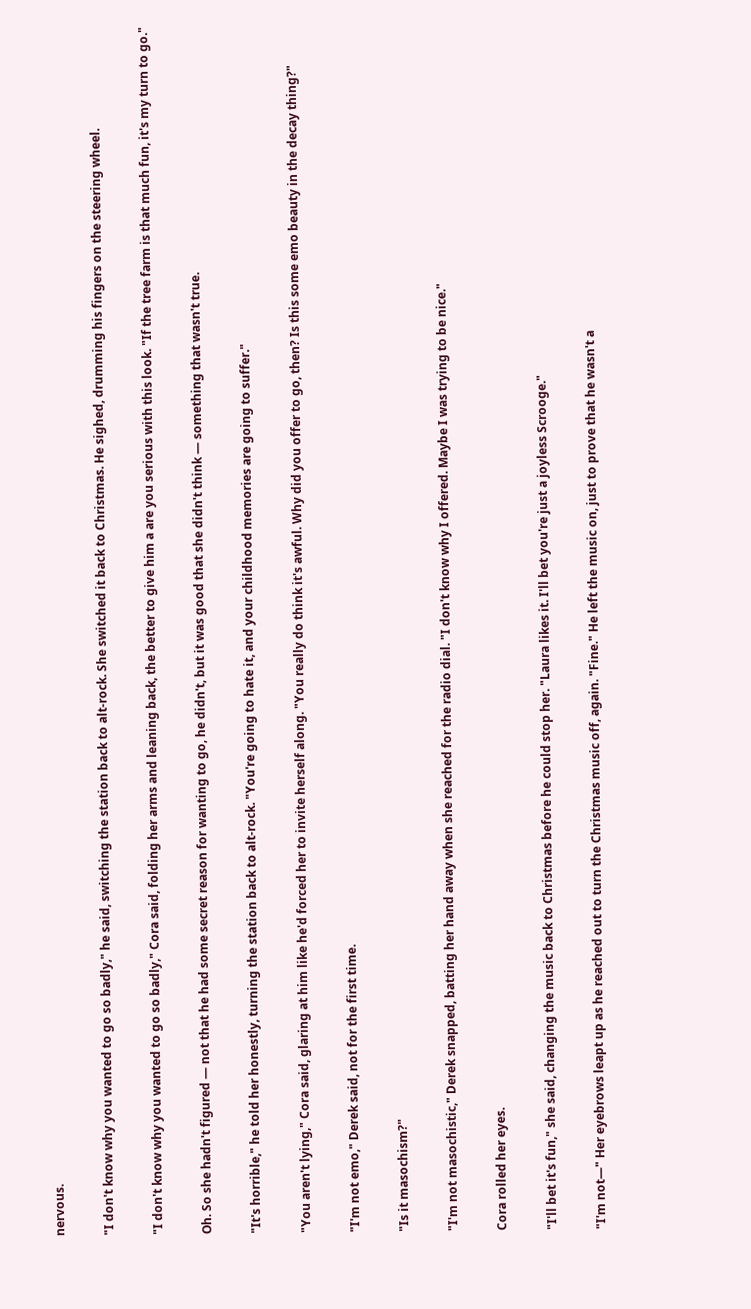nervous.

"I don't know why you wanted to go so badly," he said, switching the station back to alt-rock. She switched it back to Christmas. He sighed, drumming his fingers on the steering wheel.

"I don't know why you wanted to go so badly," Cora said, folding her arms and leaning back, the better to give him a are you serious with this look. "If the tree farm is that much fun, it's my turn to go."

Oh. So she hadn't figured — not that he had some secret reason for wanting to go, he didn't, but it was good that she didn't think — something that wasn't true.

"It's horrible," he told her honestly, turning the station back to alt-rock. "You're going to hate it, and your childhood memories are going to suffer."

"You aren't lying," Cora said, glaring at him like he'd forced her to invite herself along. "You really do think it's awful. Why did you offer to go, then? Is this some emo beauty in the decay thing?"

"I'm not emo," Derek said, not for the first time.

"Is it masochism?"

"I'm not masochistic," Derek snapped, batting her hand away when she reached for the radio dial. "I don't know why I offered. Maybe I was trying to be nice."

Cora rolled her eyes.

"I'll bet it's fun," she said, changing the music back to Christmas before he could stop her. "Laura likes it. I'll bet you're just a joyless Scrooge."

"I'm not—" Her eyebrows leapt up as he reached out to turn the Christmas music off, again. "Fine." He left the music on, just to prove that he wasn't a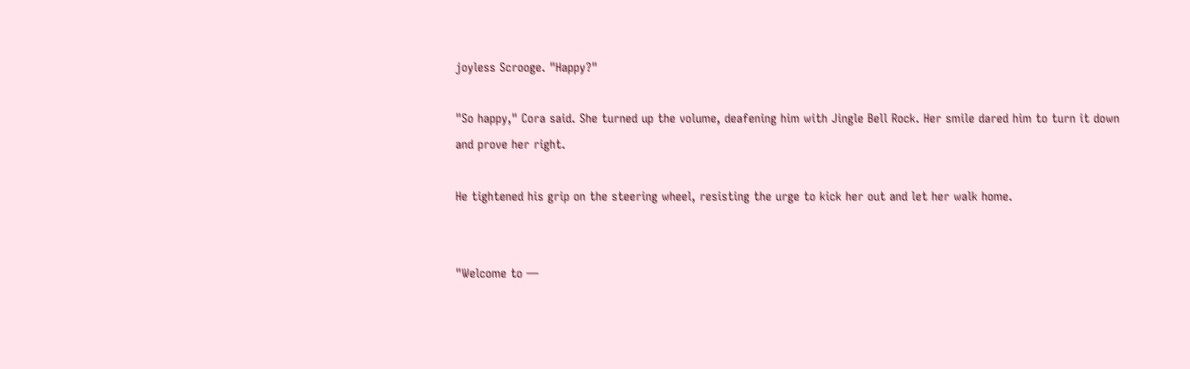joyless Scrooge. "Happy?"

"So happy," Cora said. She turned up the volume, deafening him with Jingle Bell Rock. Her smile dared him to turn it down and prove her right.

He tightened his grip on the steering wheel, resisting the urge to kick her out and let her walk home.


"Welcome to —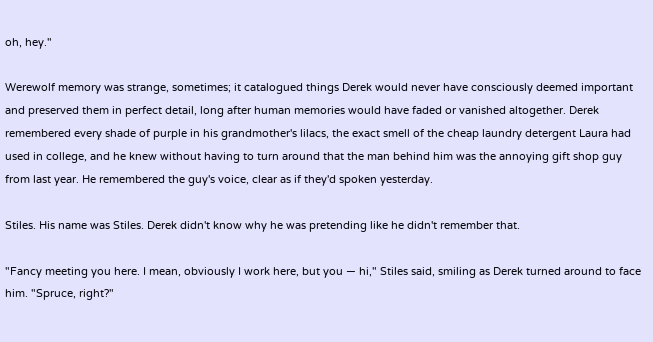oh, hey."

Werewolf memory was strange, sometimes; it catalogued things Derek would never have consciously deemed important and preserved them in perfect detail, long after human memories would have faded or vanished altogether. Derek remembered every shade of purple in his grandmother's lilacs, the exact smell of the cheap laundry detergent Laura had used in college, and he knew without having to turn around that the man behind him was the annoying gift shop guy from last year. He remembered the guy's voice, clear as if they'd spoken yesterday.

Stiles. His name was Stiles. Derek didn't know why he was pretending like he didn't remember that.

"Fancy meeting you here. I mean, obviously I work here, but you — hi," Stiles said, smiling as Derek turned around to face him. "Spruce, right?"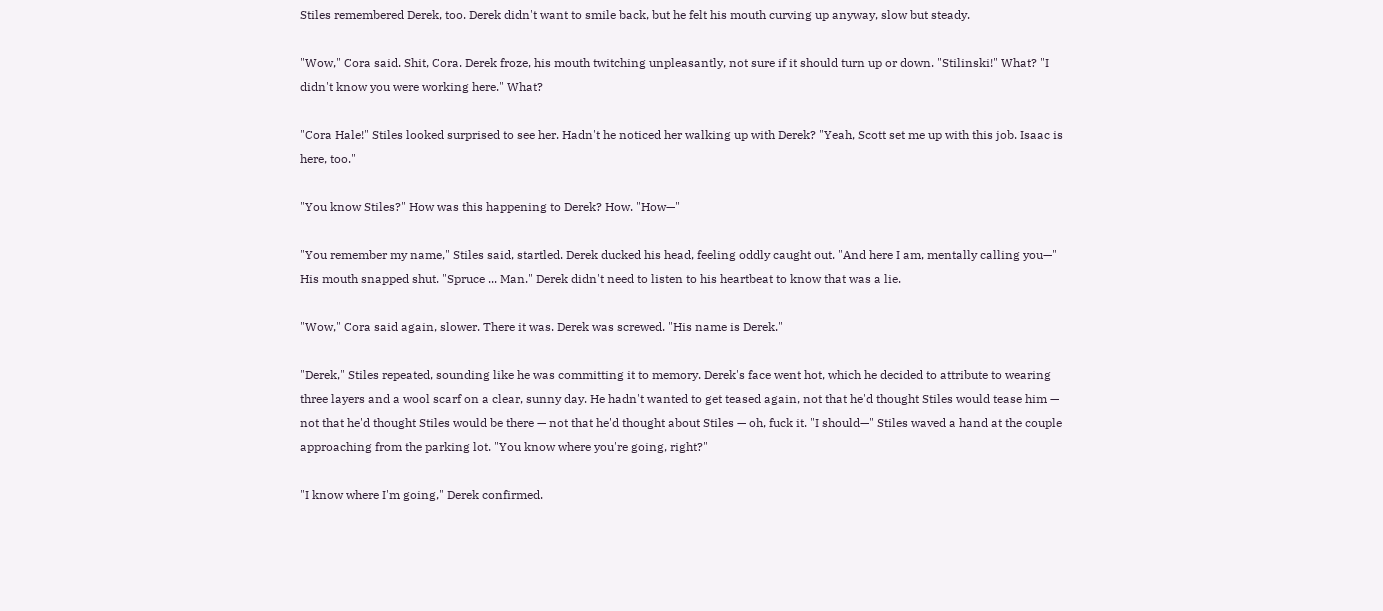Stiles remembered Derek, too. Derek didn't want to smile back, but he felt his mouth curving up anyway, slow but steady.

"Wow," Cora said. Shit, Cora. Derek froze, his mouth twitching unpleasantly, not sure if it should turn up or down. "Stilinski!" What? "I didn't know you were working here." What?

"Cora Hale!" Stiles looked surprised to see her. Hadn't he noticed her walking up with Derek? "Yeah, Scott set me up with this job. Isaac is here, too."

"You know Stiles?" How was this happening to Derek? How. "How—"

"You remember my name," Stiles said, startled. Derek ducked his head, feeling oddly caught out. "And here I am, mentally calling you—" His mouth snapped shut. "Spruce ... Man." Derek didn't need to listen to his heartbeat to know that was a lie.

"Wow," Cora said again, slower. There it was. Derek was screwed. "His name is Derek."

"Derek," Stiles repeated, sounding like he was committing it to memory. Derek's face went hot, which he decided to attribute to wearing three layers and a wool scarf on a clear, sunny day. He hadn't wanted to get teased again, not that he'd thought Stiles would tease him — not that he'd thought Stiles would be there — not that he'd thought about Stiles — oh, fuck it. "I should—" Stiles waved a hand at the couple approaching from the parking lot. "You know where you're going, right?"

"I know where I'm going," Derek confirmed.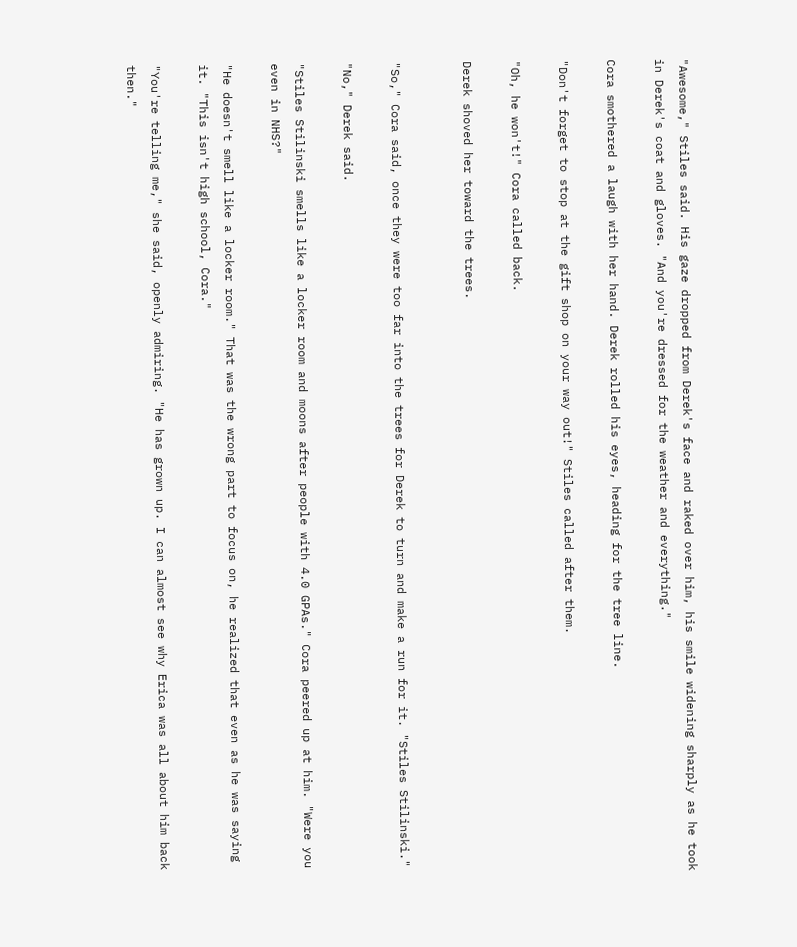"Awesome," Stiles said. His gaze dropped from Derek's face and raked over him, his smile widening sharply as he took in Derek's coat and gloves. "And you're dressed for the weather and everything."

Cora smothered a laugh with her hand. Derek rolled his eyes, heading for the tree line.

"Don't forget to stop at the gift shop on your way out!" Stiles called after them.

"Oh, he won't!" Cora called back.

Derek shoved her toward the trees.


"So," Cora said, once they were too far into the trees for Derek to turn and make a run for it. "Stiles Stilinski."

"No," Derek said.

"Stiles Stilinski smells like a locker room and moons after people with 4.0 GPAs." Cora peered up at him. "Were you even in NHS?"

"He doesn't smell like a locker room." That was the wrong part to focus on, he realized that even as he was saying it. "This isn't high school, Cora."

"You're telling me," she said, openly admiring. "He has grown up. I can almost see why Erica was all about him back then."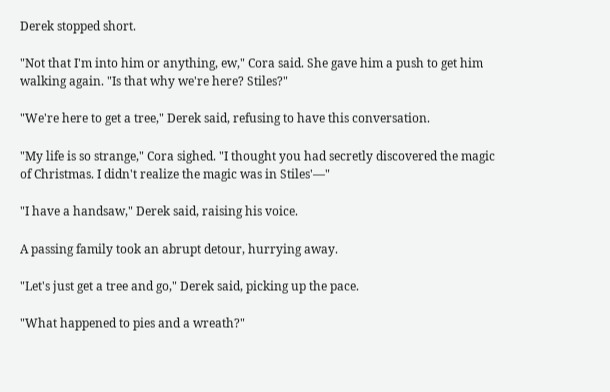Derek stopped short.

"Not that I'm into him or anything, ew," Cora said. She gave him a push to get him walking again. "Is that why we're here? Stiles?"

"We're here to get a tree," Derek said, refusing to have this conversation.

"My life is so strange," Cora sighed. "I thought you had secretly discovered the magic of Christmas. I didn't realize the magic was in Stiles'—"

"I have a handsaw," Derek said, raising his voice.

A passing family took an abrupt detour, hurrying away.

"Let's just get a tree and go," Derek said, picking up the pace.

"What happened to pies and a wreath?"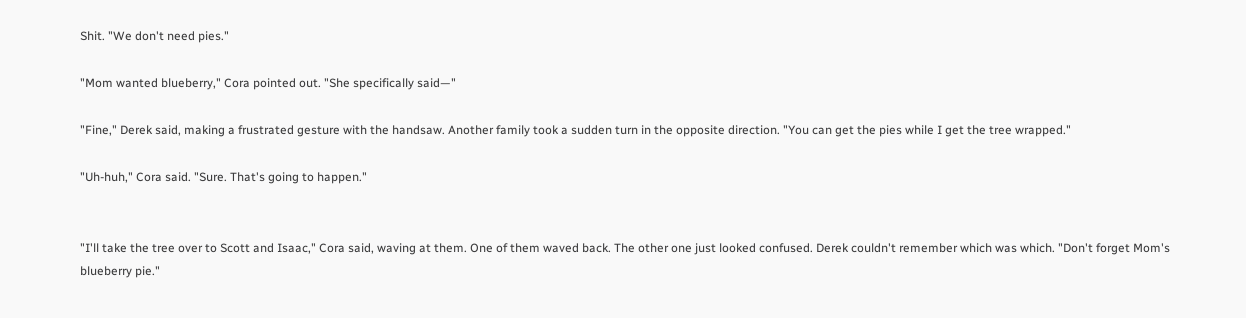Shit. "We don't need pies."

"Mom wanted blueberry," Cora pointed out. "She specifically said—"

"Fine," Derek said, making a frustrated gesture with the handsaw. Another family took a sudden turn in the opposite direction. "You can get the pies while I get the tree wrapped."

"Uh-huh," Cora said. "Sure. That's going to happen."


"I'll take the tree over to Scott and Isaac," Cora said, waving at them. One of them waved back. The other one just looked confused. Derek couldn't remember which was which. "Don't forget Mom's blueberry pie."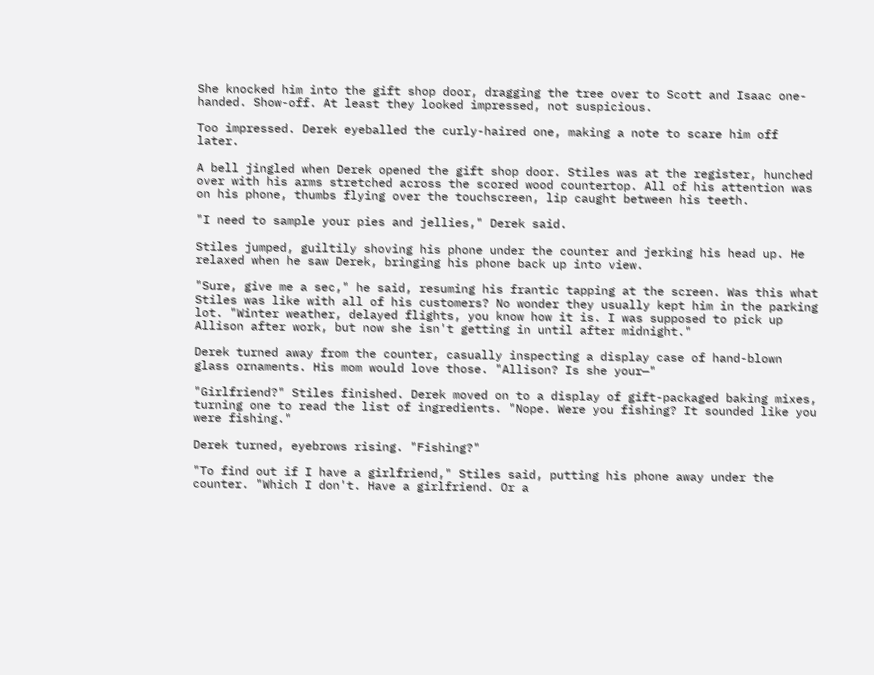She knocked him into the gift shop door, dragging the tree over to Scott and Isaac one-handed. Show-off. At least they looked impressed, not suspicious.

Too impressed. Derek eyeballed the curly-haired one, making a note to scare him off later.

A bell jingled when Derek opened the gift shop door. Stiles was at the register, hunched over with his arms stretched across the scored wood countertop. All of his attention was on his phone, thumbs flying over the touchscreen, lip caught between his teeth.

"I need to sample your pies and jellies," Derek said.

Stiles jumped, guiltily shoving his phone under the counter and jerking his head up. He relaxed when he saw Derek, bringing his phone back up into view.

"Sure, give me a sec," he said, resuming his frantic tapping at the screen. Was this what Stiles was like with all of his customers? No wonder they usually kept him in the parking lot. "Winter weather, delayed flights, you know how it is. I was supposed to pick up Allison after work, but now she isn't getting in until after midnight."

Derek turned away from the counter, casually inspecting a display case of hand-blown glass ornaments. His mom would love those. "Allison? Is she your—"

"Girlfriend?" Stiles finished. Derek moved on to a display of gift-packaged baking mixes, turning one to read the list of ingredients. "Nope. Were you fishing? It sounded like you were fishing."

Derek turned, eyebrows rising. "Fishing?"

"To find out if I have a girlfriend," Stiles said, putting his phone away under the counter. "Which I don't. Have a girlfriend. Or a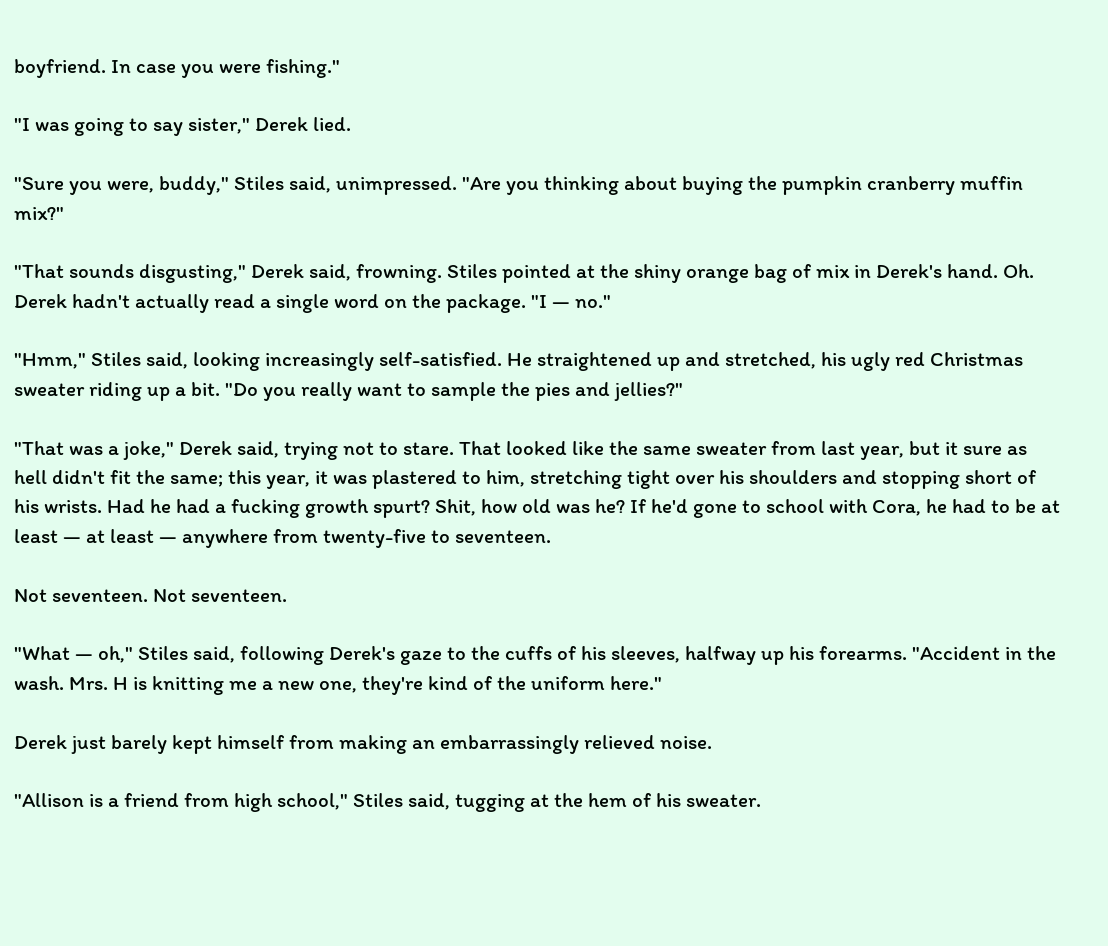boyfriend. In case you were fishing."

"I was going to say sister," Derek lied.

"Sure you were, buddy," Stiles said, unimpressed. "Are you thinking about buying the pumpkin cranberry muffin mix?"

"That sounds disgusting," Derek said, frowning. Stiles pointed at the shiny orange bag of mix in Derek's hand. Oh. Derek hadn't actually read a single word on the package. "I — no."

"Hmm," Stiles said, looking increasingly self-satisfied. He straightened up and stretched, his ugly red Christmas sweater riding up a bit. "Do you really want to sample the pies and jellies?"

"That was a joke," Derek said, trying not to stare. That looked like the same sweater from last year, but it sure as hell didn't fit the same; this year, it was plastered to him, stretching tight over his shoulders and stopping short of his wrists. Had he had a fucking growth spurt? Shit, how old was he? If he'd gone to school with Cora, he had to be at least — at least — anywhere from twenty-five to seventeen.

Not seventeen. Not seventeen.

"What — oh," Stiles said, following Derek's gaze to the cuffs of his sleeves, halfway up his forearms. "Accident in the wash. Mrs. H is knitting me a new one, they're kind of the uniform here."

Derek just barely kept himself from making an embarrassingly relieved noise.

"Allison is a friend from high school," Stiles said, tugging at the hem of his sweater.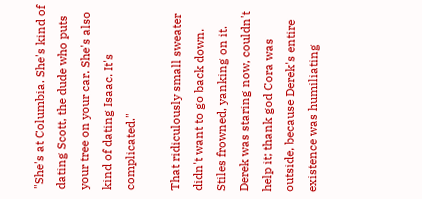"She's at Columbia. She's kind of dating Scott, the dude who puts your tree on your car. She's also kind of dating Isaac. It's complicated."

That ridiculously small sweater didn't want to go back down. Stiles frowned, yanking on it. Derek was staring now, couldn't help it; thank god Cora was outside, because Derek's entire existence was humiliating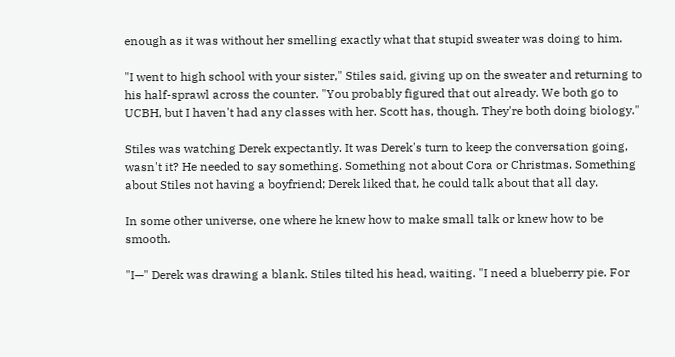enough as it was without her smelling exactly what that stupid sweater was doing to him.

"I went to high school with your sister," Stiles said, giving up on the sweater and returning to his half-sprawl across the counter. "You probably figured that out already. We both go to UCBH, but I haven't had any classes with her. Scott has, though. They're both doing biology."

Stiles was watching Derek expectantly. It was Derek's turn to keep the conversation going, wasn't it? He needed to say something. Something not about Cora or Christmas. Something about Stiles not having a boyfriend; Derek liked that, he could talk about that all day.

In some other universe, one where he knew how to make small talk or knew how to be smooth.

"I—" Derek was drawing a blank. Stiles tilted his head, waiting. "I need a blueberry pie. For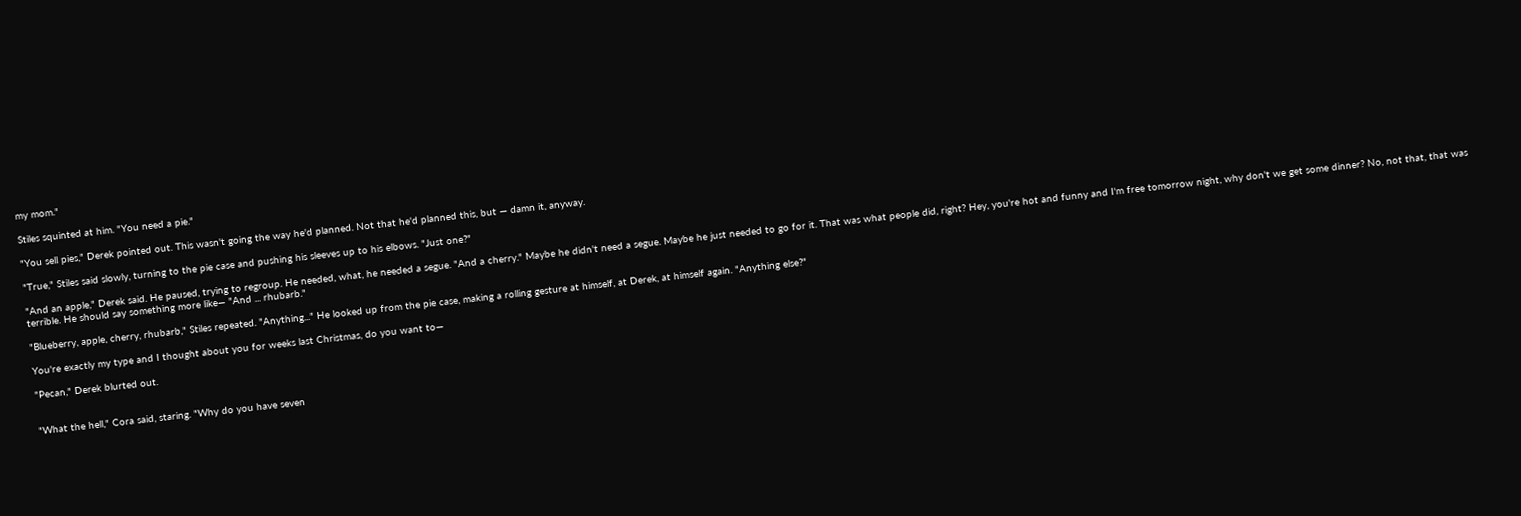my mom."

Stiles squinted at him. "You need a pie."

"You sell pies," Derek pointed out. This wasn't going the way he'd planned. Not that he'd planned this, but — damn it, anyway.

"True," Stiles said slowly, turning to the pie case and pushing his sleeves up to his elbows. "Just one?"

"And an apple," Derek said. He paused, trying to regroup. He needed, what, he needed a segue. "And a cherry." Maybe he didn't need a segue. Maybe he just needed to go for it. That was what people did, right? Hey, you're hot and funny and I'm free tomorrow night, why don't we get some dinner? No, not that, that was terrible. He should say something more like— "And ... rhubarb."

"Blueberry, apple, cherry, rhubarb," Stiles repeated. "Anything..." He looked up from the pie case, making a rolling gesture at himself, at Derek, at himself again. "Anything else?"

You're exactly my type and I thought about you for weeks last Christmas, do you want to—

"Pecan," Derek blurted out.


"What the hell," Cora said, staring. "Why do you have seven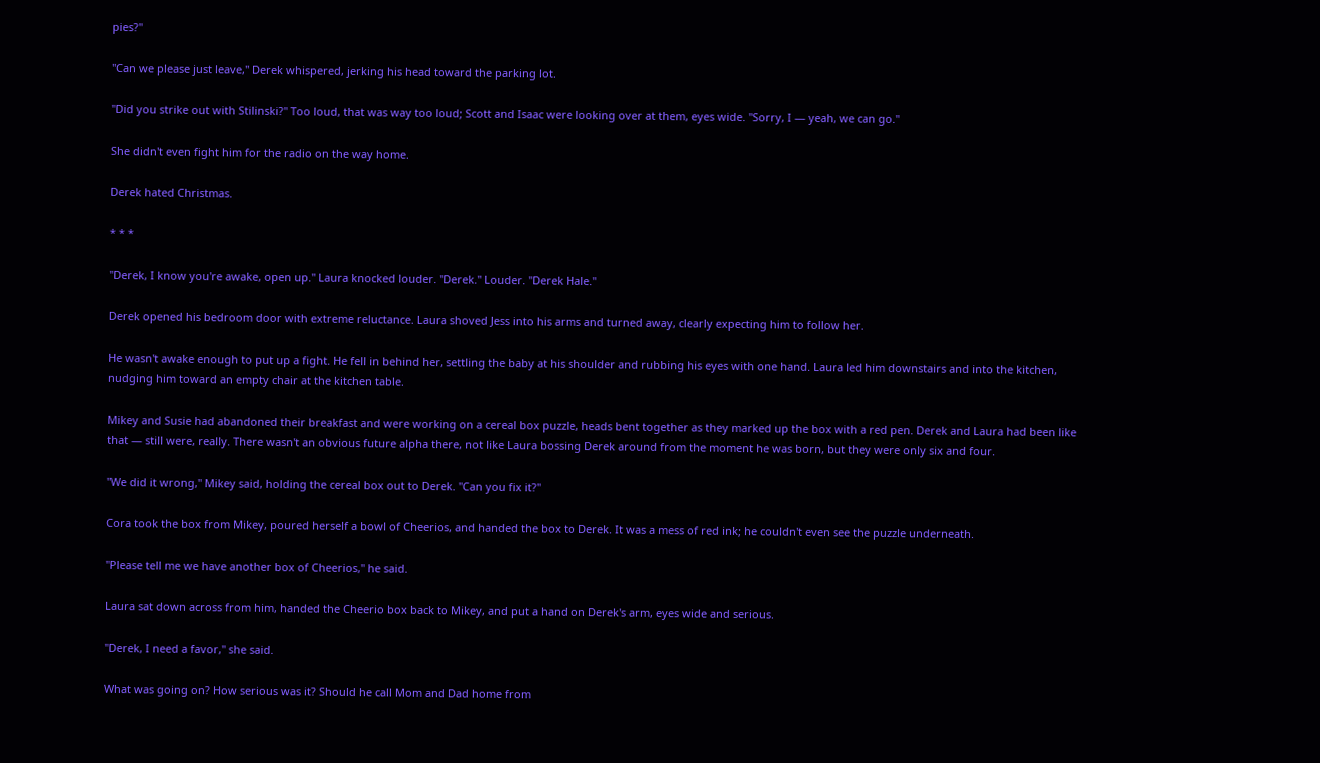pies?"

"Can we please just leave," Derek whispered, jerking his head toward the parking lot.

"Did you strike out with Stilinski?" Too loud, that was way too loud; Scott and Isaac were looking over at them, eyes wide. "Sorry, I — yeah, we can go."

She didn't even fight him for the radio on the way home.

Derek hated Christmas.

* * *

"Derek, I know you're awake, open up." Laura knocked louder. "Derek." Louder. "Derek Hale."

Derek opened his bedroom door with extreme reluctance. Laura shoved Jess into his arms and turned away, clearly expecting him to follow her.

He wasn't awake enough to put up a fight. He fell in behind her, settling the baby at his shoulder and rubbing his eyes with one hand. Laura led him downstairs and into the kitchen, nudging him toward an empty chair at the kitchen table.

Mikey and Susie had abandoned their breakfast and were working on a cereal box puzzle, heads bent together as they marked up the box with a red pen. Derek and Laura had been like that — still were, really. There wasn't an obvious future alpha there, not like Laura bossing Derek around from the moment he was born, but they were only six and four.

"We did it wrong," Mikey said, holding the cereal box out to Derek. "Can you fix it?"

Cora took the box from Mikey, poured herself a bowl of Cheerios, and handed the box to Derek. It was a mess of red ink; he couldn't even see the puzzle underneath.

"Please tell me we have another box of Cheerios," he said.

Laura sat down across from him, handed the Cheerio box back to Mikey, and put a hand on Derek's arm, eyes wide and serious.

"Derek, I need a favor," she said.

What was going on? How serious was it? Should he call Mom and Dad home from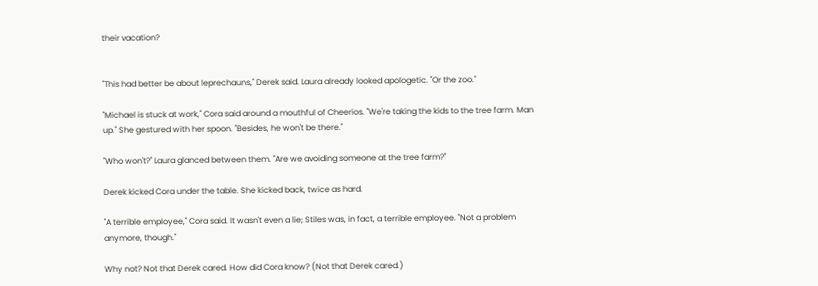their vacation?


"This had better be about leprechauns," Derek said. Laura already looked apologetic. "Or the zoo."

"Michael is stuck at work," Cora said around a mouthful of Cheerios. "We're taking the kids to the tree farm. Man up." She gestured with her spoon. "Besides, he won't be there."

"Who won't?" Laura glanced between them. "Are we avoiding someone at the tree farm?"

Derek kicked Cora under the table. She kicked back, twice as hard.

"A terrible employee," Cora said. It wasn't even a lie; Stiles was, in fact, a terrible employee. "Not a problem anymore, though."

Why not? Not that Derek cared. How did Cora know? (Not that Derek cared.)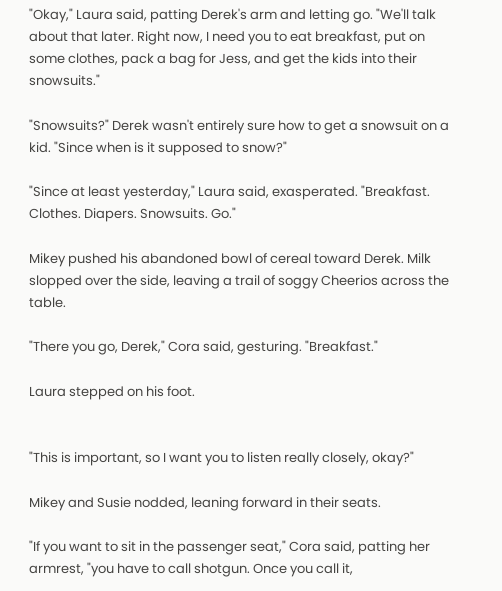"Okay," Laura said, patting Derek's arm and letting go. "We'll talk about that later. Right now, I need you to eat breakfast, put on some clothes, pack a bag for Jess, and get the kids into their snowsuits."

"Snowsuits?" Derek wasn't entirely sure how to get a snowsuit on a kid. "Since when is it supposed to snow?"

"Since at least yesterday," Laura said, exasperated. "Breakfast. Clothes. Diapers. Snowsuits. Go."

Mikey pushed his abandoned bowl of cereal toward Derek. Milk slopped over the side, leaving a trail of soggy Cheerios across the table.

"There you go, Derek," Cora said, gesturing. "Breakfast."

Laura stepped on his foot.


"This is important, so I want you to listen really closely, okay?"

Mikey and Susie nodded, leaning forward in their seats.

"If you want to sit in the passenger seat," Cora said, patting her armrest, "you have to call shotgun. Once you call it,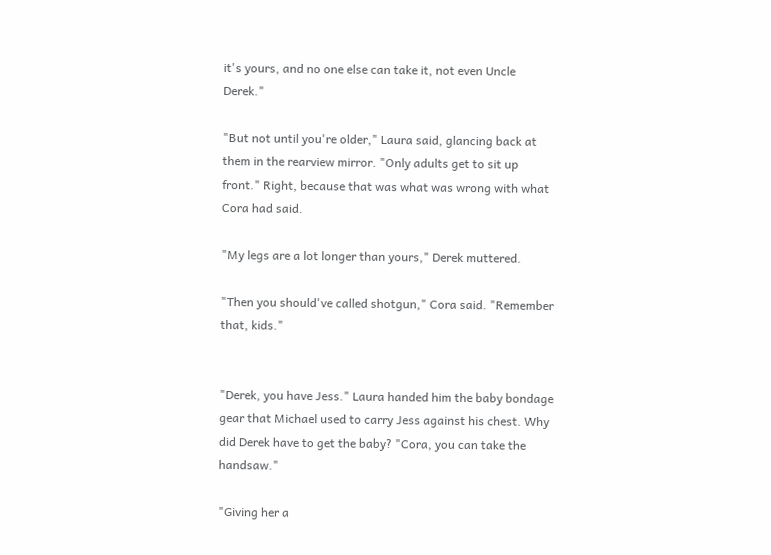it's yours, and no one else can take it, not even Uncle Derek."

"But not until you're older," Laura said, glancing back at them in the rearview mirror. "Only adults get to sit up front." Right, because that was what was wrong with what Cora had said.

"My legs are a lot longer than yours," Derek muttered.

"Then you should've called shotgun," Cora said. "Remember that, kids."


"Derek, you have Jess." Laura handed him the baby bondage gear that Michael used to carry Jess against his chest. Why did Derek have to get the baby? "Cora, you can take the handsaw."

"Giving her a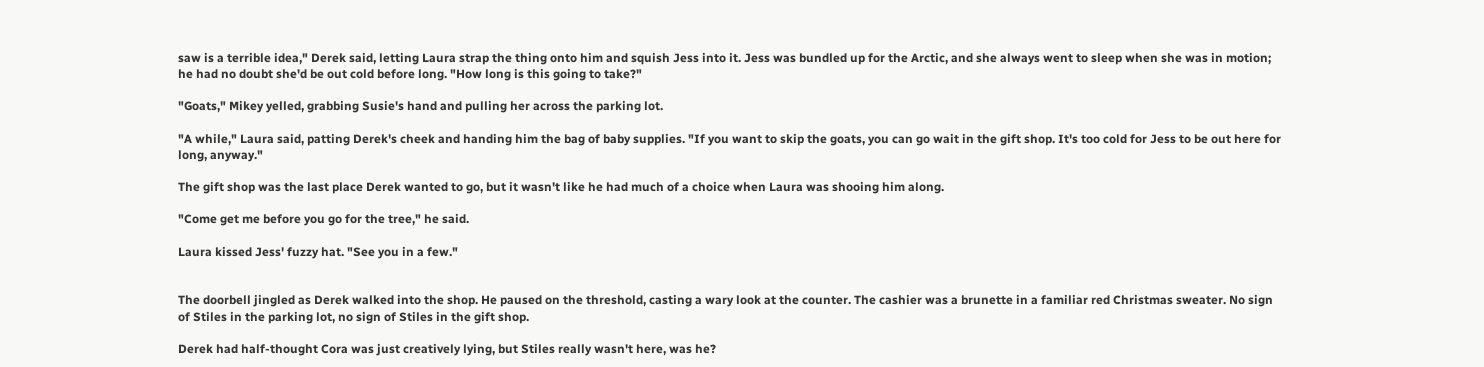saw is a terrible idea," Derek said, letting Laura strap the thing onto him and squish Jess into it. Jess was bundled up for the Arctic, and she always went to sleep when she was in motion; he had no doubt she'd be out cold before long. "How long is this going to take?"

"Goats," Mikey yelled, grabbing Susie's hand and pulling her across the parking lot.

"A while," Laura said, patting Derek's cheek and handing him the bag of baby supplies. "If you want to skip the goats, you can go wait in the gift shop. It's too cold for Jess to be out here for long, anyway."

The gift shop was the last place Derek wanted to go, but it wasn't like he had much of a choice when Laura was shooing him along.

"Come get me before you go for the tree," he said.

Laura kissed Jess' fuzzy hat. "See you in a few."


The doorbell jingled as Derek walked into the shop. He paused on the threshold, casting a wary look at the counter. The cashier was a brunette in a familiar red Christmas sweater. No sign of Stiles in the parking lot, no sign of Stiles in the gift shop.

Derek had half-thought Cora was just creatively lying, but Stiles really wasn't here, was he?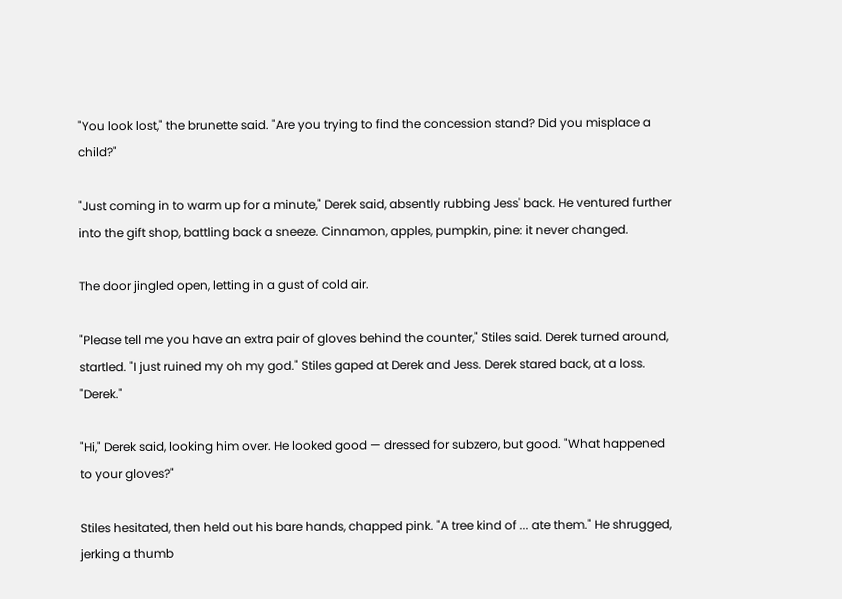"You look lost," the brunette said. "Are you trying to find the concession stand? Did you misplace a child?"

"Just coming in to warm up for a minute," Derek said, absently rubbing Jess' back. He ventured further into the gift shop, battling back a sneeze. Cinnamon, apples, pumpkin, pine: it never changed.

The door jingled open, letting in a gust of cold air.

"Please tell me you have an extra pair of gloves behind the counter," Stiles said. Derek turned around, startled. "I just ruined my oh my god." Stiles gaped at Derek and Jess. Derek stared back, at a loss. "Derek."

"Hi," Derek said, looking him over. He looked good — dressed for subzero, but good. "What happened to your gloves?"

Stiles hesitated, then held out his bare hands, chapped pink. "A tree kind of ... ate them." He shrugged, jerking a thumb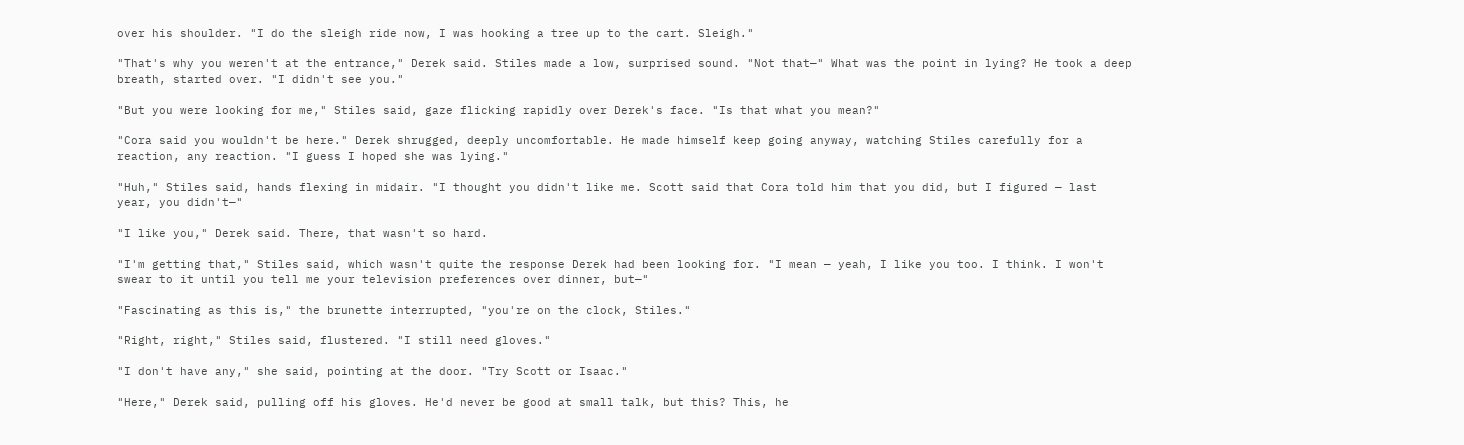over his shoulder. "I do the sleigh ride now, I was hooking a tree up to the cart. Sleigh."

"That's why you weren't at the entrance," Derek said. Stiles made a low, surprised sound. "Not that—" What was the point in lying? He took a deep breath, started over. "I didn't see you."

"But you were looking for me," Stiles said, gaze flicking rapidly over Derek's face. "Is that what you mean?"

"Cora said you wouldn't be here." Derek shrugged, deeply uncomfortable. He made himself keep going anyway, watching Stiles carefully for a reaction, any reaction. "I guess I hoped she was lying."

"Huh," Stiles said, hands flexing in midair. "I thought you didn't like me. Scott said that Cora told him that you did, but I figured — last year, you didn't—"

"I like you," Derek said. There, that wasn't so hard.

"I'm getting that," Stiles said, which wasn't quite the response Derek had been looking for. "I mean — yeah, I like you too. I think. I won't swear to it until you tell me your television preferences over dinner, but—"

"Fascinating as this is," the brunette interrupted, "you're on the clock, Stiles."

"Right, right," Stiles said, flustered. "I still need gloves."

"I don't have any," she said, pointing at the door. "Try Scott or Isaac."

"Here," Derek said, pulling off his gloves. He'd never be good at small talk, but this? This, he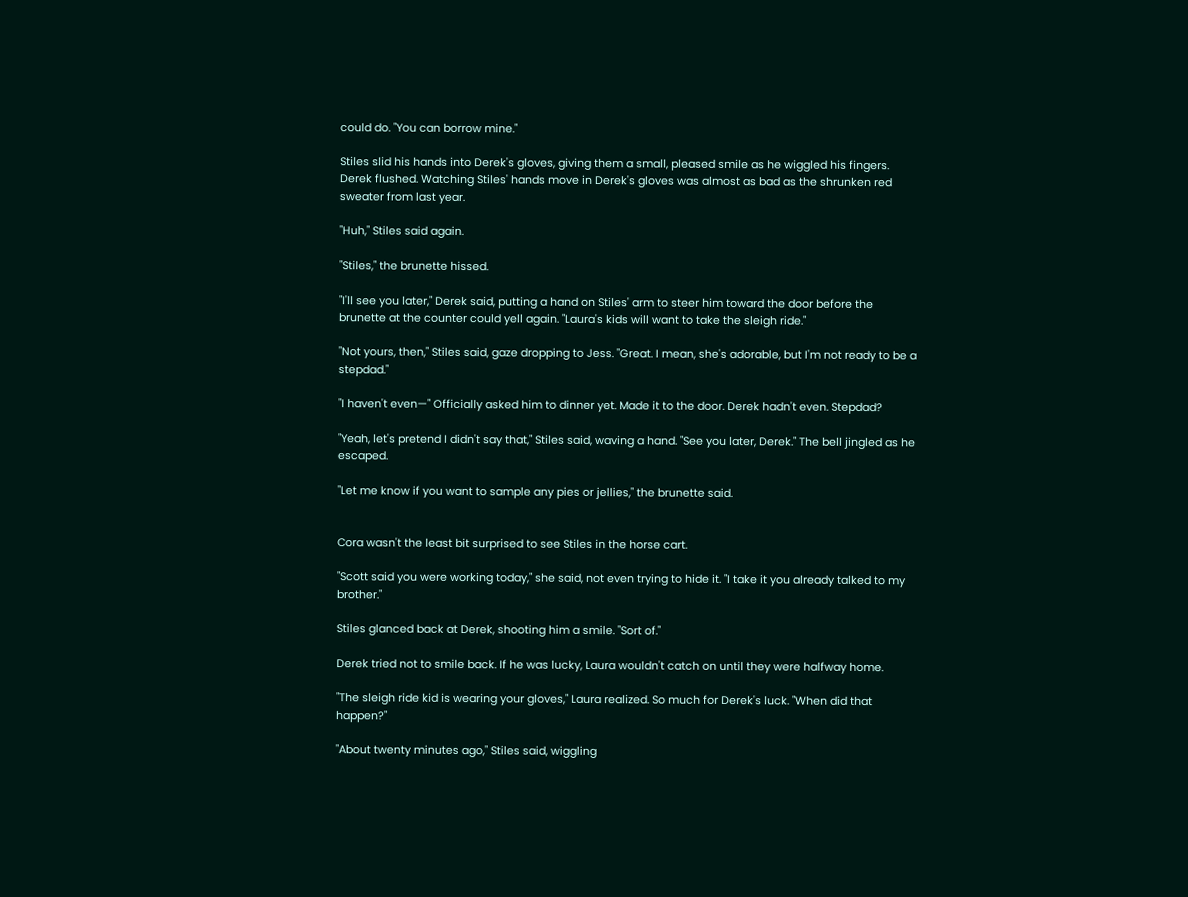could do. "You can borrow mine."

Stiles slid his hands into Derek's gloves, giving them a small, pleased smile as he wiggled his fingers. Derek flushed. Watching Stiles' hands move in Derek's gloves was almost as bad as the shrunken red sweater from last year.

"Huh," Stiles said again.

"Stiles," the brunette hissed.

"I'll see you later," Derek said, putting a hand on Stiles' arm to steer him toward the door before the brunette at the counter could yell again. "Laura's kids will want to take the sleigh ride."

"Not yours, then," Stiles said, gaze dropping to Jess. "Great. I mean, she's adorable, but I'm not ready to be a stepdad."

"I haven't even—" Officially asked him to dinner yet. Made it to the door. Derek hadn't even. Stepdad?

"Yeah, let's pretend I didn't say that," Stiles said, waving a hand. "See you later, Derek." The bell jingled as he escaped.

"Let me know if you want to sample any pies or jellies," the brunette said.


Cora wasn't the least bit surprised to see Stiles in the horse cart.

"Scott said you were working today," she said, not even trying to hide it. "I take it you already talked to my brother."

Stiles glanced back at Derek, shooting him a smile. "Sort of."

Derek tried not to smile back. If he was lucky, Laura wouldn't catch on until they were halfway home.

"The sleigh ride kid is wearing your gloves," Laura realized. So much for Derek's luck. "When did that happen?"

"About twenty minutes ago," Stiles said, wiggling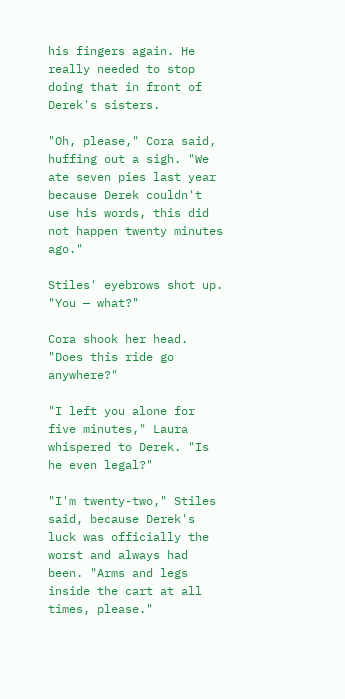his fingers again. He really needed to stop doing that in front of Derek's sisters.

"Oh, please," Cora said, huffing out a sigh. "We ate seven pies last year because Derek couldn't use his words, this did not happen twenty minutes ago."

Stiles' eyebrows shot up. "You — what?"

Cora shook her head. "Does this ride go anywhere?"

"I left you alone for five minutes," Laura whispered to Derek. "Is he even legal?"

"I'm twenty-two," Stiles said, because Derek's luck was officially the worst and always had been. "Arms and legs inside the cart at all times, please."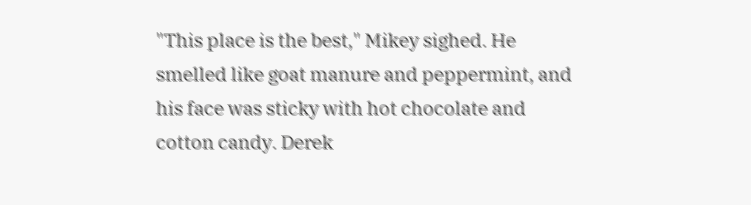"This place is the best," Mikey sighed. He smelled like goat manure and peppermint, and his face was sticky with hot chocolate and cotton candy. Derek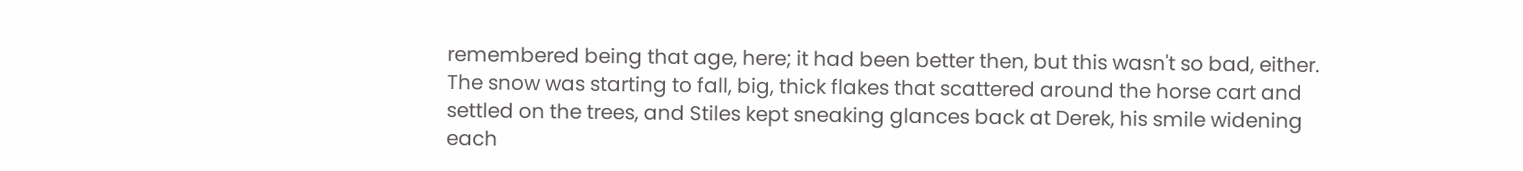remembered being that age, here; it had been better then, but this wasn't so bad, either. The snow was starting to fall, big, thick flakes that scattered around the horse cart and settled on the trees, and Stiles kept sneaking glances back at Derek, his smile widening each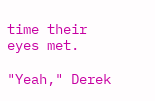time their eyes met.

"Yeah," Derek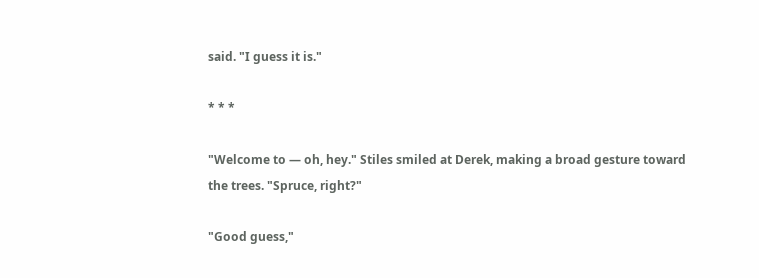said. "I guess it is."

* * *

"Welcome to — oh, hey." Stiles smiled at Derek, making a broad gesture toward the trees. "Spruce, right?"

"Good guess,"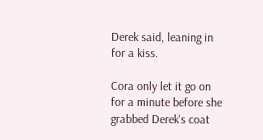Derek said, leaning in for a kiss.

Cora only let it go on for a minute before she grabbed Derek's coat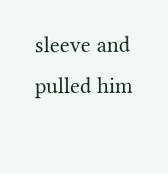sleeve and pulled him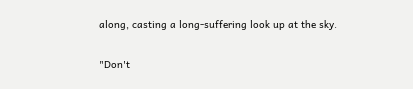along, casting a long-suffering look up at the sky.

"Don't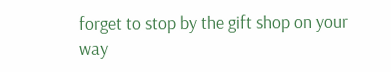forget to stop by the gift shop on your way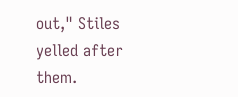out," Stiles yelled after them.